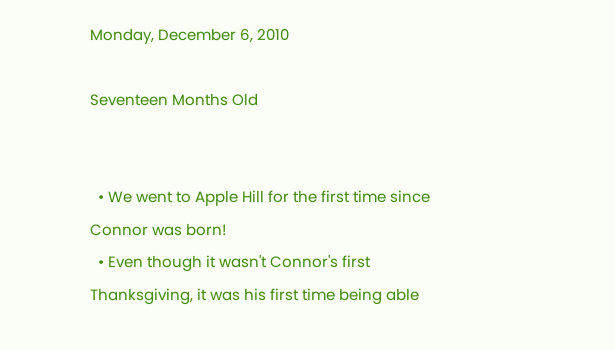Monday, December 6, 2010

Seventeen Months Old


  • We went to Apple Hill for the first time since Connor was born!
  • Even though it wasn't Connor's first Thanksgiving, it was his first time being able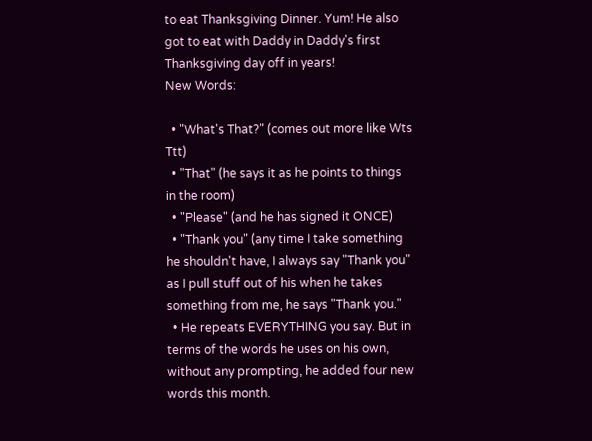to eat Thanksgiving Dinner. Yum! He also got to eat with Daddy in Daddy's first Thanksgiving day off in years!
New Words:

  • "What's That?" (comes out more like Wts Ttt)
  • "That" (he says it as he points to things in the room)
  • "Please" (and he has signed it ONCE)
  • "Thank you" (any time I take something he shouldn't have, I always say "Thank you" as I pull stuff out of his when he takes something from me, he says "Thank you."
  • He repeats EVERYTHING you say. But in terms of the words he uses on his own, without any prompting, he added four new words this month.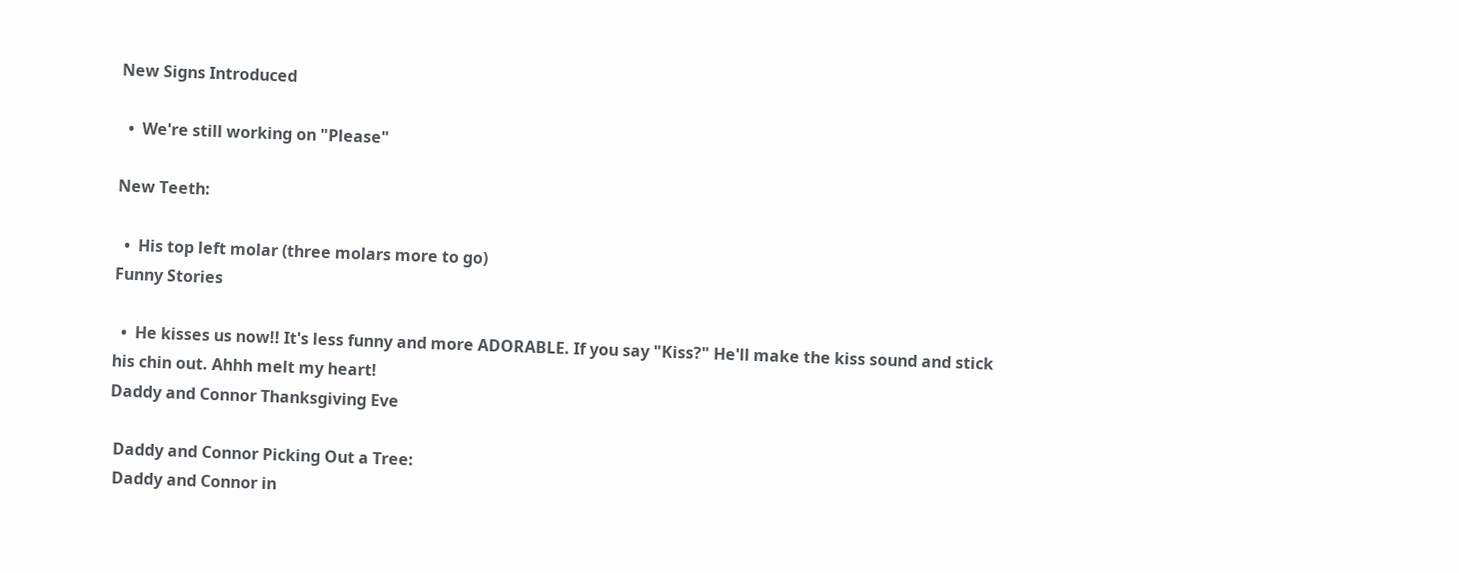New Signs Introduced

  •  We're still working on "Please"

New Teeth:

  •  His top left molar (three molars more to go)
Funny Stories

  •  He kisses us now!! It's less funny and more ADORABLE. If you say "Kiss?" He'll make the kiss sound and stick his chin out. Ahhh melt my heart!
Daddy and Connor Thanksgiving Eve

 Daddy and Connor Picking Out a Tree:
 Daddy and Connor in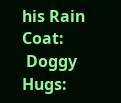his Rain Coat:
 Doggy Hugs: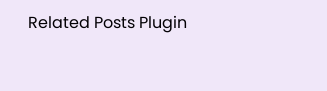Related Posts Plugin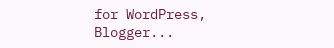for WordPress, Blogger...